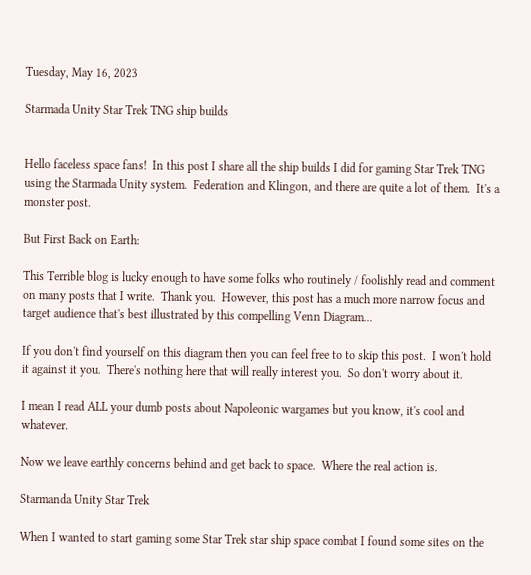Tuesday, May 16, 2023

Starmada Unity Star Trek TNG ship builds


Hello faceless space fans!  In this post I share all the ship builds I did for gaming Star Trek TNG using the Starmada Unity system.  Federation and Klingon, and there are quite a lot of them.  It's a monster post.

But First Back on Earth:

This Terrible blog is lucky enough to have some folks who routinely / foolishly read and comment on many posts that I write.  Thank you.  However, this post has a much more narrow focus and target audience that's best illustrated by this compelling Venn Diagram...

If you don't find yourself on this diagram then you can feel free to to skip this post.  I won't hold it against it you.  There's nothing here that will really interest you.  So don't worry about it.

I mean I read ALL your dumb posts about Napoleonic wargames but you know, it's cool and whatever.

Now we leave earthly concerns behind and get back to space.  Where the real action is.

Starmanda Unity Star Trek

When I wanted to start gaming some Star Trek star ship space combat I found some sites on the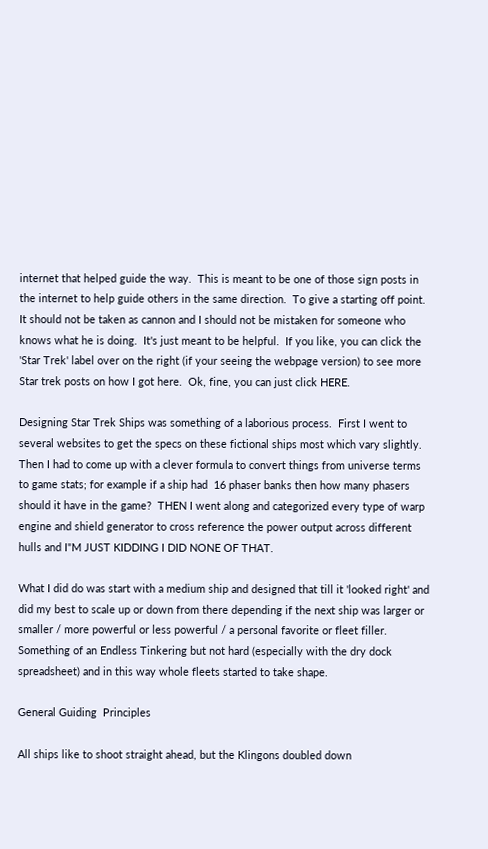internet that helped guide the way.  This is meant to be one of those sign posts in the internet to help guide others in the same direction.  To give a starting off point.  It should not be taken as cannon and I should not be mistaken for someone who knows what he is doing.  It's just meant to be helpful.  If you like, you can click the 'Star Trek' label over on the right (if your seeing the webpage version) to see more Star trek posts on how I got here.  Ok, fine, you can just click HERE.

Designing Star Trek Ships was something of a laborious process.  First I went to several websites to get the specs on these fictional ships most which vary slightly.  Then I had to come up with a clever formula to convert things from universe terms to game stats; for example if a ship had  16 phaser banks then how many phasers should it have in the game?  THEN I went along and categorized every type of warp engine and shield generator to cross reference the power output across different hulls and I"M JUST KIDDING I DID NONE OF THAT.

What I did do was start with a medium ship and designed that till it 'looked right' and did my best to scale up or down from there depending if the next ship was larger or smaller / more powerful or less powerful / a personal favorite or fleet filler.  Something of an Endless Tinkering but not hard (especially with the dry dock spreadsheet) and in this way whole fleets started to take shape.

General Guiding  Principles

All ships like to shoot straight ahead, but the Klingons doubled down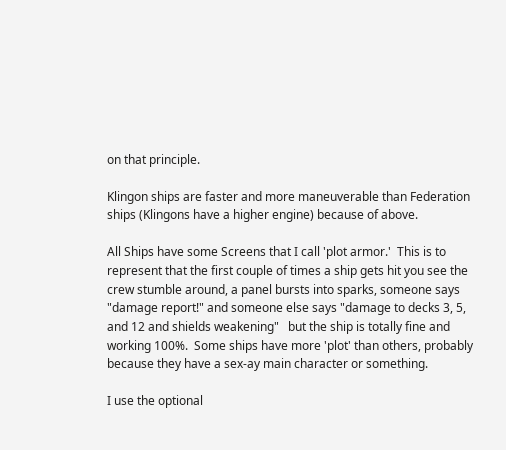on that principle.

Klingon ships are faster and more maneuverable than Federation ships (Klingons have a higher engine) because of above.

All Ships have some Screens that I call 'plot armor.'  This is to represent that the first couple of times a ship gets hit you see the crew stumble around, a panel bursts into sparks, someone says "damage report!" and someone else says "damage to decks 3, 5, and 12 and shields weakening"   but the ship is totally fine and working 100%.  Some ships have more 'plot' than others, probably because they have a sex-ay main character or something.

I use the optional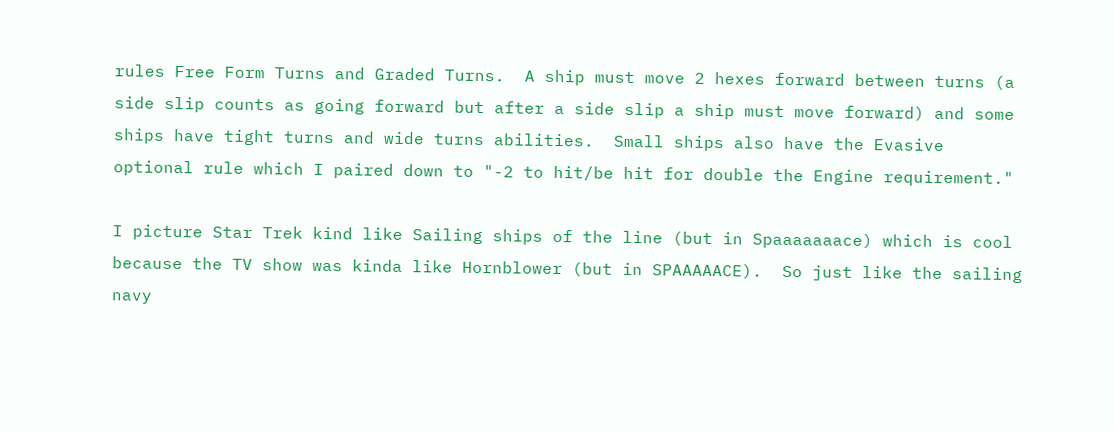rules Free Form Turns and Graded Turns.  A ship must move 2 hexes forward between turns (a side slip counts as going forward but after a side slip a ship must move forward) and some ships have tight turns and wide turns abilities.  Small ships also have the Evasive optional rule which I paired down to "-2 to hit/be hit for double the Engine requirement."

I picture Star Trek kind like Sailing ships of the line (but in Spaaaaaaace) which is cool because the TV show was kinda like Hornblower (but in SPAAAAACE).  So just like the sailing navy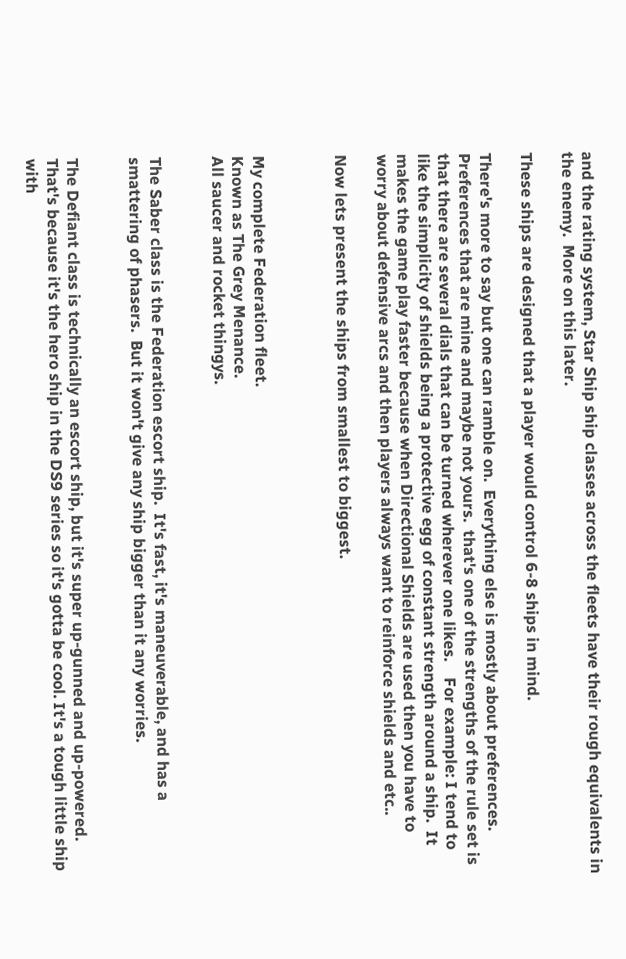and the rating system, Star Ship ship classes across the fleets have their rough equivalents in the enemy.  More on this later.

These ships are designed that a player would control 6-8 ships in mind.

There's more to say but one can ramble on.  Everything else is mostly about preferences.  Preferences that are mine and maybe not yours.  that's one of the strengths of the rule set is that there are several dials that can be turned wherever one likes.    For example: I tend to like the simplicity of shields being a protective egg of constant strength around a ship.  It makes the game play faster because when Directional Shields are used then you have to worry about defensive arcs and then players always want to reinforce shields and etc..

Now lets present the ships from smallest to biggest.



My complete Federation fleet.
Known as The Grey Menance.
All saucer and rocket thingys.


The Saber class is the Federation escort ship.  It's fast, it's maneuverable, and has a smattering of phasers.  But it won't give any ship bigger than it any worries.


The Defiant class is technically an escort ship, but it's super up-gunned and up-powered.  That's because it's the hero ship in the DS9 series so it's gotta be cool. It's a tough little ship with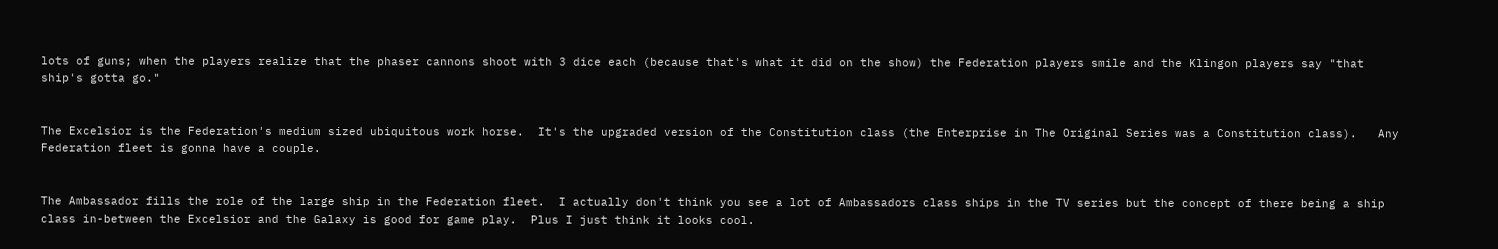lots of guns; when the players realize that the phaser cannons shoot with 3 dice each (because that's what it did on the show) the Federation players smile and the Klingon players say "that ship's gotta go."


The Excelsior is the Federation's medium sized ubiquitous work horse.  It's the upgraded version of the Constitution class (the Enterprise in The Original Series was a Constitution class).   Any Federation fleet is gonna have a couple.


The Ambassador fills the role of the large ship in the Federation fleet.  I actually don't think you see a lot of Ambassadors class ships in the TV series but the concept of there being a ship class in-between the Excelsior and the Galaxy is good for game play.  Plus I just think it looks cool.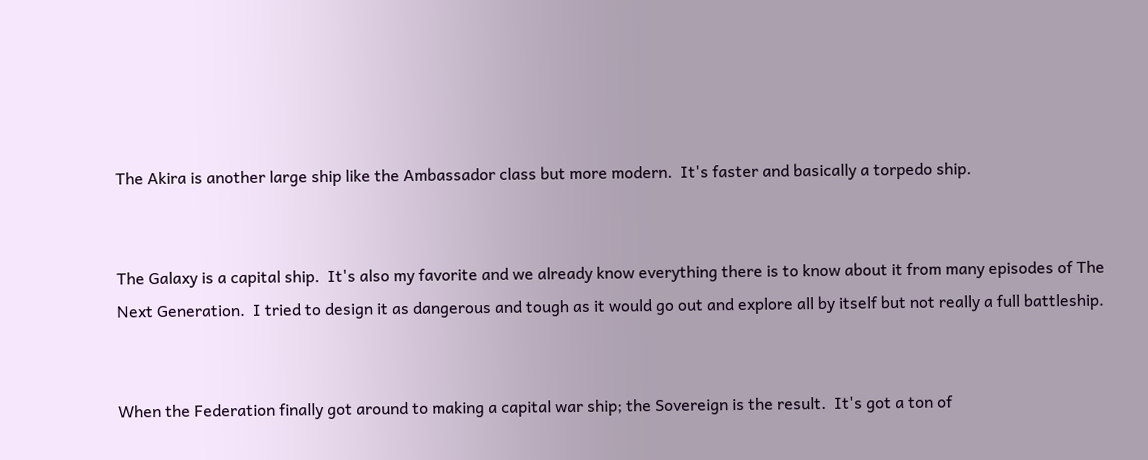The Akira is another large ship like the Ambassador class but more modern.  It's faster and basically a torpedo ship.


The Galaxy is a capital ship.  It's also my favorite and we already know everything there is to know about it from many episodes of The Next Generation.  I tried to design it as dangerous and tough as it would go out and explore all by itself but not really a full battleship.


When the Federation finally got around to making a capital war ship; the Sovereign is the result.  It's got a ton of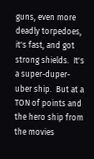guns, even more deadly torpedoes, it's fast, and got strong shields.  It's a super-duper-uber ship.  But at a TON of points and the hero ship from the movies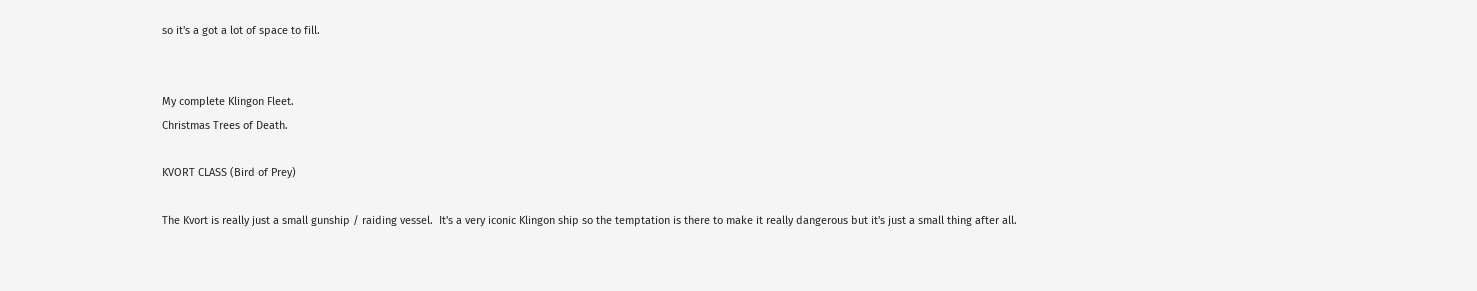so it's a got a lot of space to fill.


My complete Klingon Fleet.
Christmas Trees of Death.

KVORT CLASS (Bird of Prey)

The Kvort is really just a small gunship / raiding vessel.  It's a very iconic Klingon ship so the temptation is there to make it really dangerous but it's just a small thing after all.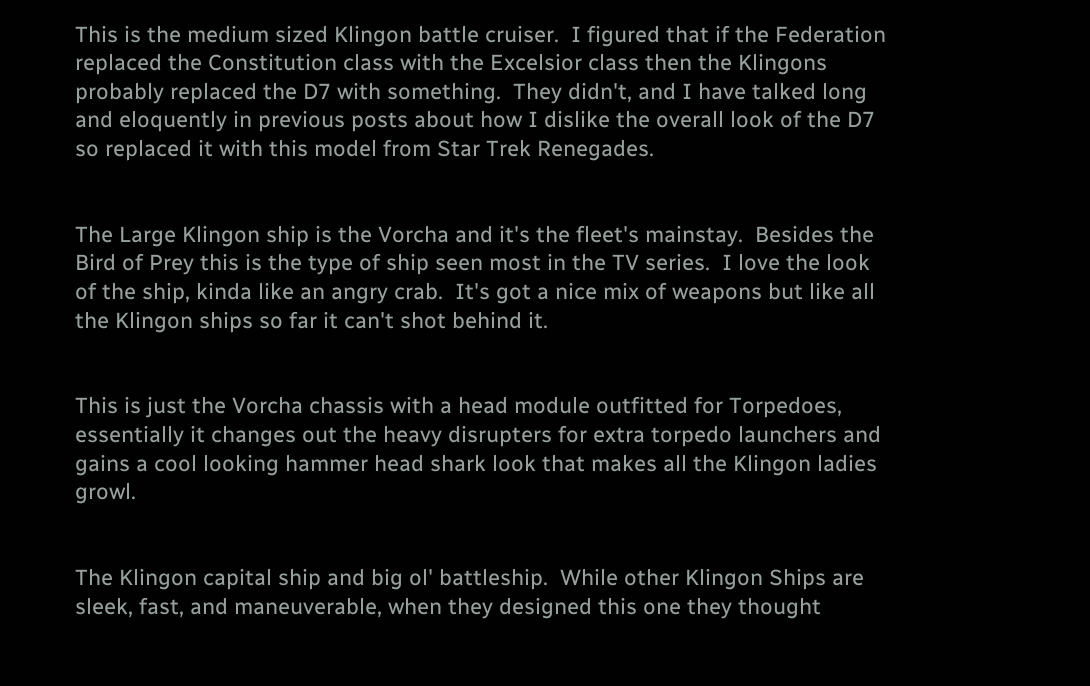This is the medium sized Klingon battle cruiser.  I figured that if the Federation replaced the Constitution class with the Excelsior class then the Klingons probably replaced the D7 with something.  They didn't, and I have talked long and eloquently in previous posts about how I dislike the overall look of the D7 so replaced it with this model from Star Trek Renegades.


The Large Klingon ship is the Vorcha and it's the fleet's mainstay.  Besides the Bird of Prey this is the type of ship seen most in the TV series.  I love the look of the ship, kinda like an angry crab.  It's got a nice mix of weapons but like all the Klingon ships so far it can't shot behind it.


This is just the Vorcha chassis with a head module outfitted for Torpedoes, essentially it changes out the heavy disrupters for extra torpedo launchers and gains a cool looking hammer head shark look that makes all the Klingon ladies growl.


The Klingon capital ship and big ol' battleship.  While other Klingon Ships are sleek, fast, and maneuverable, when they designed this one they thought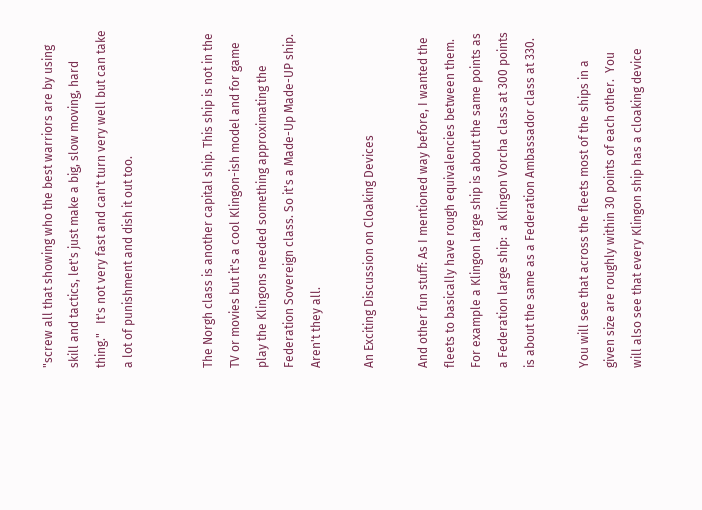"screw all that showing who the best warriors are by using skill and tactics, let's just make a big, slow moving, hard thing."   It's not very fast and can't turn very well but can take a lot of punishment and dish it out too.


The Norgh class is another capital ship. This ship is not in the TV or movies but it's a cool Klingon-ish model and for game play the Klingons needed something approximating the Federation Sovereign class. So it's a Made-Up Made-UP ship.  Aren't they all.

An Exciting Discussion on Cloaking Devices

And other fun stuff: As I mentioned way before, I wanted the fleets to basically have rough equivalencies between them.  For example a Klingon large ship is about the same points as a Federation large ship:  a Klingon Vorcha class at 300 points is about the same as a Federation Ambassador class at 330.

You will see that across the fleets most of the ships in a given size are roughly within 30 points of each other.  You will also see that every Klingon ship has a cloaking device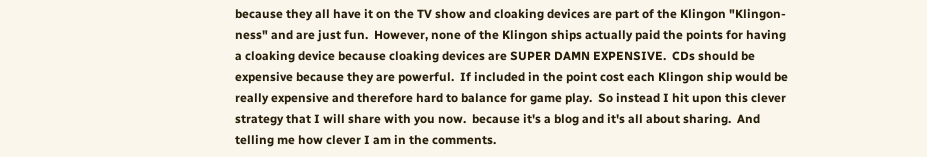because they all have it on the TV show and cloaking devices are part of the Klingon "Klingon-ness" and are just fun.  However, none of the Klingon ships actually paid the points for having a cloaking device because cloaking devices are SUPER DAMN EXPENSIVE.  CDs should be expensive because they are powerful.  If included in the point cost each Klingon ship would be really expensive and therefore hard to balance for game play.  So instead I hit upon this clever strategy that I will share with you now.  because it's a blog and it's all about sharing.  And telling me how clever I am in the comments.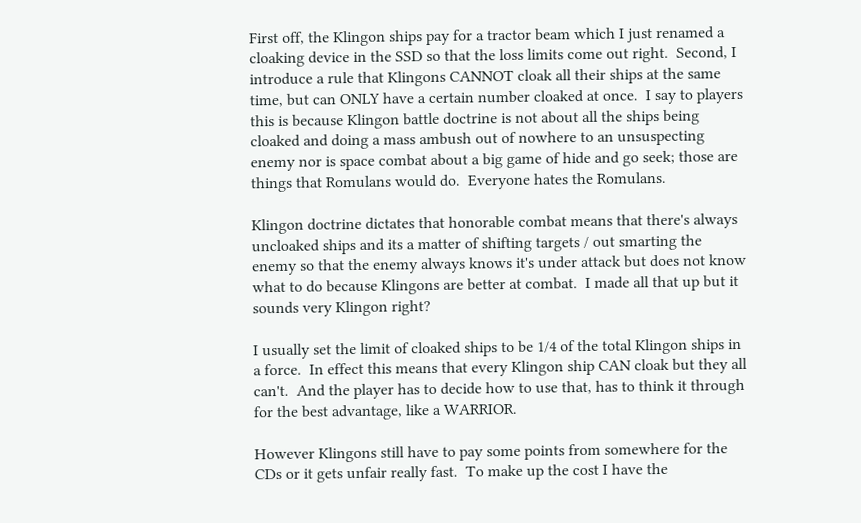First off, the Klingon ships pay for a tractor beam which I just renamed a cloaking device in the SSD so that the loss limits come out right.  Second, I introduce a rule that Klingons CANNOT cloak all their ships at the same time, but can ONLY have a certain number cloaked at once.  I say to players this is because Klingon battle doctrine is not about all the ships being cloaked and doing a mass ambush out of nowhere to an unsuspecting enemy nor is space combat about a big game of hide and go seek; those are things that Romulans would do.  Everyone hates the Romulans.

Klingon doctrine dictates that honorable combat means that there's always uncloaked ships and its a matter of shifting targets / out smarting the enemy so that the enemy always knows it's under attack but does not know what to do because Klingons are better at combat.  I made all that up but it sounds very Klingon right?

I usually set the limit of cloaked ships to be 1/4 of the total Klingon ships in a force.  In effect this means that every Klingon ship CAN cloak but they all can't.  And the player has to decide how to use that, has to think it through for the best advantage, like a WARRIOR.

However Klingons still have to pay some points from somewhere for the CDs or it gets unfair really fast.  To make up the cost I have the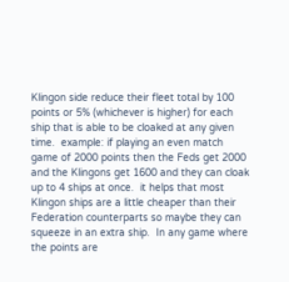Klingon side reduce their fleet total by 100 points or 5% (whichever is higher) for each ship that is able to be cloaked at any given time.  example: if playing an even match game of 2000 points then the Feds get 2000 and the Klingons get 1600 and they can cloak up to 4 ships at once.  it helps that most Klingon ships are a little cheaper than their Federation counterparts so maybe they can squeeze in an extra ship.  In any game where the points are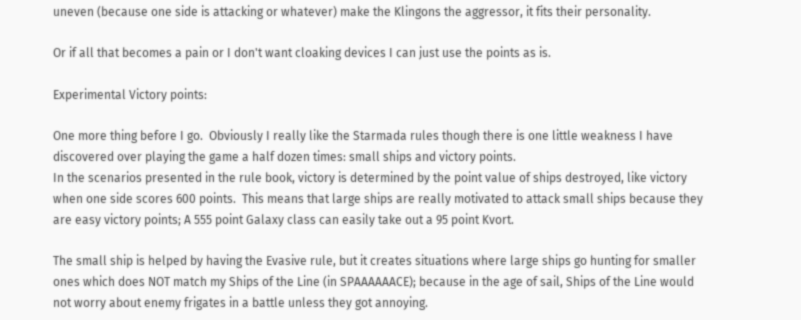uneven (because one side is attacking or whatever) make the Klingons the aggressor, it fits their personality.

Or if all that becomes a pain or I don't want cloaking devices I can just use the points as is.

Experimental Victory points:

One more thing before I go.  Obviously I really like the Starmada rules though there is one little weakness I have discovered over playing the game a half dozen times: small ships and victory points.
In the scenarios presented in the rule book, victory is determined by the point value of ships destroyed, like victory when one side scores 600 points.  This means that large ships are really motivated to attack small ships because they are easy victory points; A 555 point Galaxy class can easily take out a 95 point Kvort.

The small ship is helped by having the Evasive rule, but it creates situations where large ships go hunting for smaller ones which does NOT match my Ships of the Line (in SPAAAAAACE); because in the age of sail, Ships of the Line would not worry about enemy frigates in a battle unless they got annoying.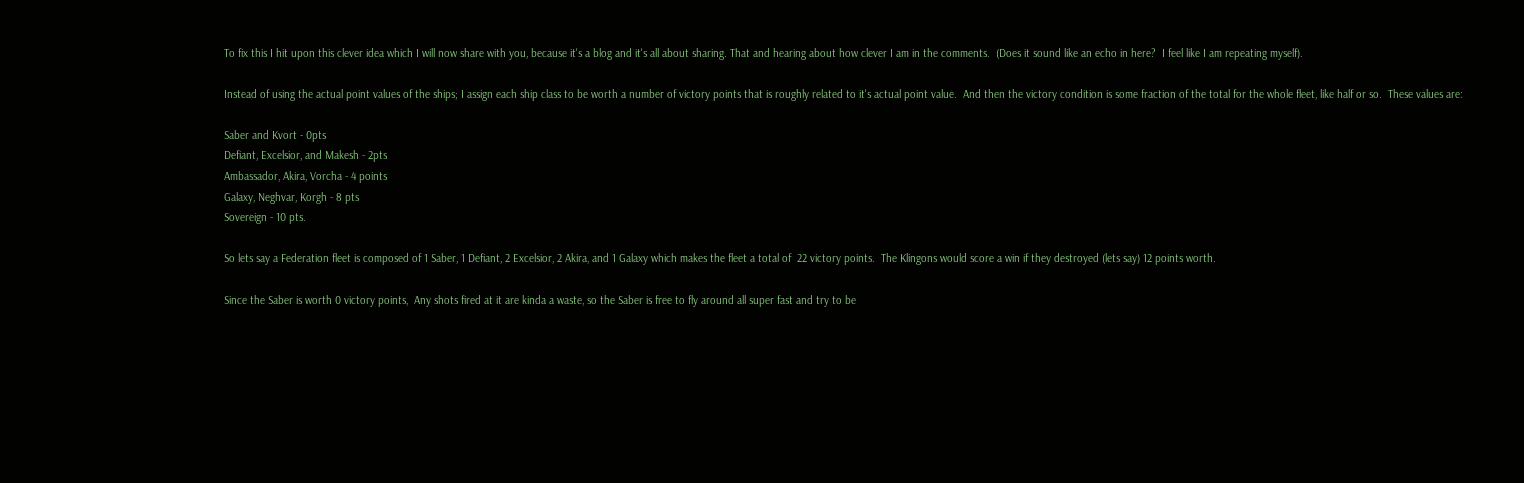To fix this I hit upon this clever idea which I will now share with you, because it's a blog and it's all about sharing. That and hearing about how clever I am in the comments.  (Does it sound like an echo in here?  I feel like I am repeating myself).

Instead of using the actual point values of the ships; I assign each ship class to be worth a number of victory points that is roughly related to it's actual point value.  And then the victory condition is some fraction of the total for the whole fleet, like half or so.  These values are:

Saber and Kvort - 0pts
Defiant, Excelsior, and Makesh - 2pts
Ambassador, Akira, Vorcha - 4 points
Galaxy, Neghvar, Korgh - 8 pts
Sovereign - 10 pts.

So lets say a Federation fleet is composed of 1 Saber, 1 Defiant, 2 Excelsior, 2 Akira, and 1 Galaxy which makes the fleet a total of  22 victory points.  The Klingons would score a win if they destroyed (lets say) 12 points worth.

Since the Saber is worth 0 victory points,  Any shots fired at it are kinda a waste, so the Saber is free to fly around all super fast and try to be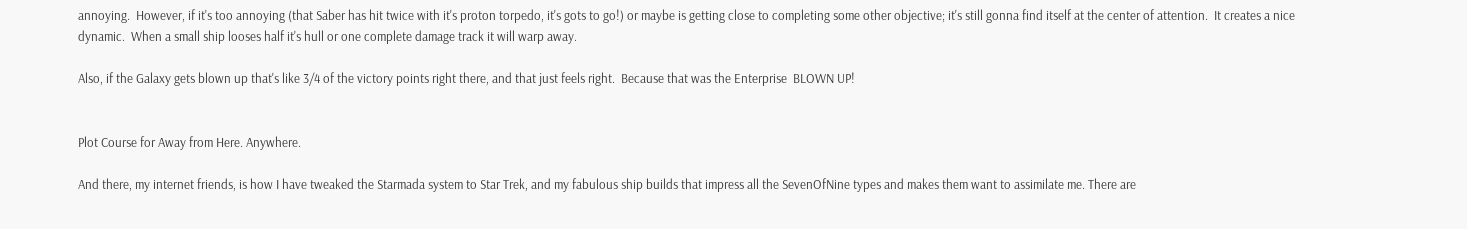annoying.  However, if it's too annoying (that Saber has hit twice with it's proton torpedo, it's gots to go!) or maybe is getting close to completing some other objective; it's still gonna find itself at the center of attention.  It creates a nice dynamic.  When a small ship looses half it's hull or one complete damage track it will warp away.

Also, if the Galaxy gets blown up that's like 3/4 of the victory points right there, and that just feels right.  Because that was the Enterprise  BLOWN UP!


Plot Course for Away from Here. Anywhere.

And there, my internet friends, is how I have tweaked the Starmada system to Star Trek, and my fabulous ship builds that impress all the SevenOfNine types and makes them want to assimilate me. There are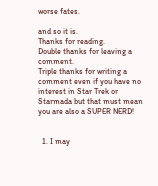worse fates.

and so it is.
Thanks for reading.
Double thanks for leaving a comment.
Triple thanks for writing a comment even if you have no interest in Star Trek or Starmada but that must mean you are also a SUPER NERD!


  1. I may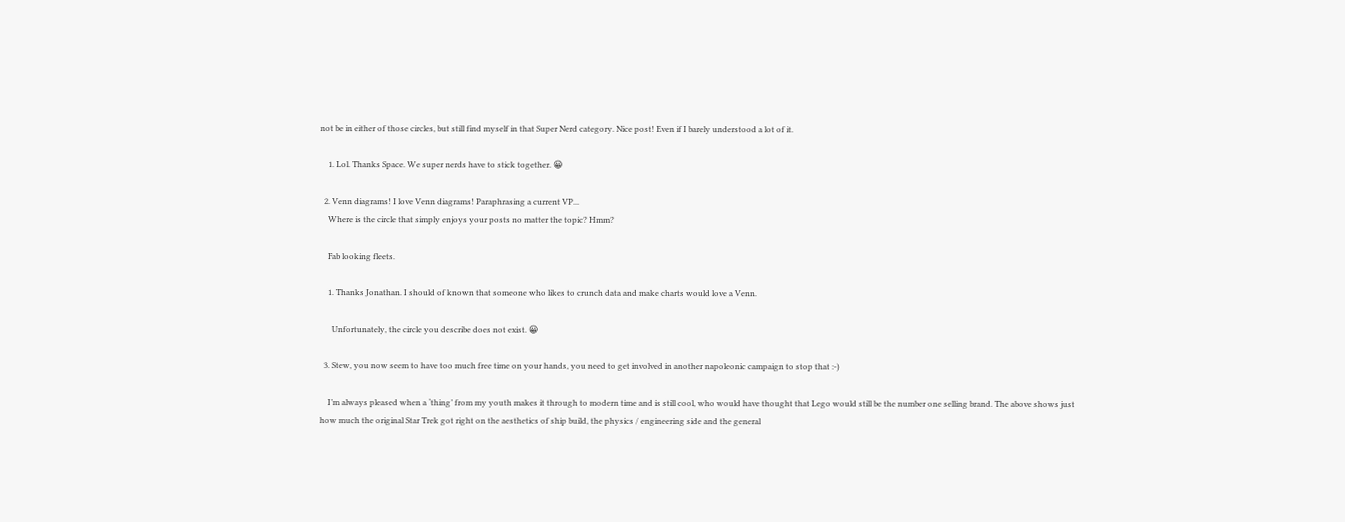not be in either of those circles, but still find myself in that Super Nerd category. Nice post! Even if I barely understood a lot of it.

    1. Lol. Thanks Space. We super nerds have to stick together. 😀

  2. Venn diagrams! I love Venn diagrams! Paraphrasing a current VP...
    Where is the circle that simply enjoys your posts no matter the topic? Hmm?

    Fab looking fleets.

    1. Thanks Jonathan. I should of known that someone who likes to crunch data and make charts would love a Venn.

      Unfortunately, the circle you describe does not exist. 😀

  3. Stew, you now seem to have too much free time on your hands, you need to get involved in another napoleonic campaign to stop that :-)

    I’m always pleased when a ‘thing’ from my youth makes it through to modern time and is still cool, who would have thought that Lego would still be the number one selling brand. The above shows just how much the original Star Trek got right on the aesthetics of ship build, the physics / engineering side and the general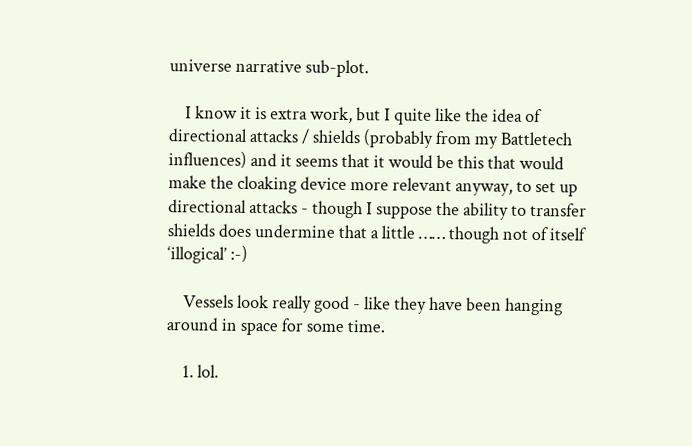universe narrative sub-plot.

    I know it is extra work, but I quite like the idea of directional attacks / shields (probably from my Battletech influences) and it seems that it would be this that would make the cloaking device more relevant anyway, to set up directional attacks - though I suppose the ability to transfer shields does undermine that a little …… though not of itself ‘illogical’ :-)

    Vessels look really good - like they have been hanging around in space for some time.

    1. lol.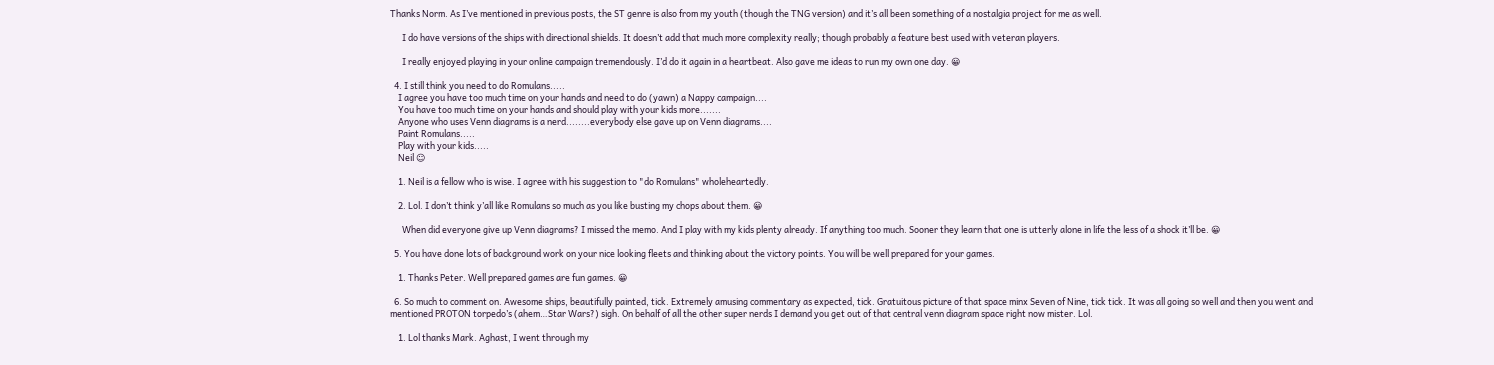Thanks Norm. As I’ve mentioned in previous posts, the ST genre is also from my youth (though the TNG version) and it’s all been something of a nostalgia project for me as well.

      I do have versions of the ships with directional shields. It doesn’t add that much more complexity really; though probably a feature best used with veteran players.

      I really enjoyed playing in your online campaign tremendously. I’d do it again in a heartbeat. Also gave me ideas to run my own one day. 😀

  4. I still think you need to do Romulans.....
    I agree you have too much time on your hands and need to do (yawn) a Nappy campaign....
    You have too much time on your hands and should play with your kids more.......
    Anyone who uses Venn diagrams is a nerd........everybody else gave up on Venn diagrams....
    Paint Romulans.....
    Play with your kids.....
    Neil ☺

    1. Neil is a fellow who is wise. I agree with his suggestion to "do Romulans" wholeheartedly.

    2. Lol. I don’t think y’all like Romulans so much as you like busting my chops about them. 😀

      When did everyone give up Venn diagrams? I missed the memo. And I play with my kids plenty already. If anything too much. Sooner they learn that one is utterly alone in life the less of a shock it’ll be. 😀

  5. You have done lots of background work on your nice looking fleets and thinking about the victory points. You will be well prepared for your games.

    1. Thanks Peter. Well prepared games are fun games. 😀

  6. So much to comment on. Awesome ships, beautifully painted, tick. Extremely amusing commentary as expected, tick. Gratuitous picture of that space minx Seven of Nine, tick tick. It was all going so well and then you went and mentioned PROTON torpedo’s (ahem…Star Wars?) sigh. On behalf of all the other super nerds I demand you get out of that central venn diagram space right now mister. Lol.

    1. Lol thanks Mark. Aghast, I went through my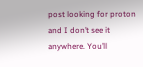post looking for proton and I don’t see it anywhere. You’ll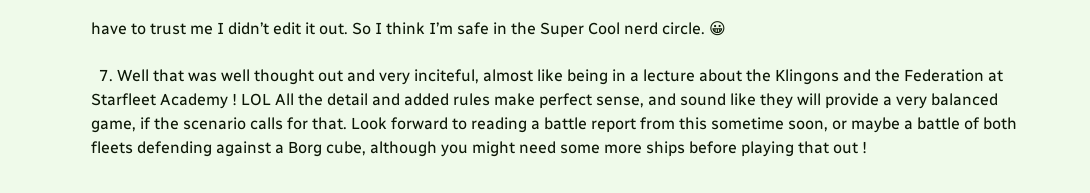have to trust me I didn’t edit it out. So I think I’m safe in the Super Cool nerd circle. 😀

  7. Well that was well thought out and very inciteful, almost like being in a lecture about the Klingons and the Federation at Starfleet Academy ! LOL All the detail and added rules make perfect sense, and sound like they will provide a very balanced game, if the scenario calls for that. Look forward to reading a battle report from this sometime soon, or maybe a battle of both fleets defending against a Borg cube, although you might need some more ships before playing that out !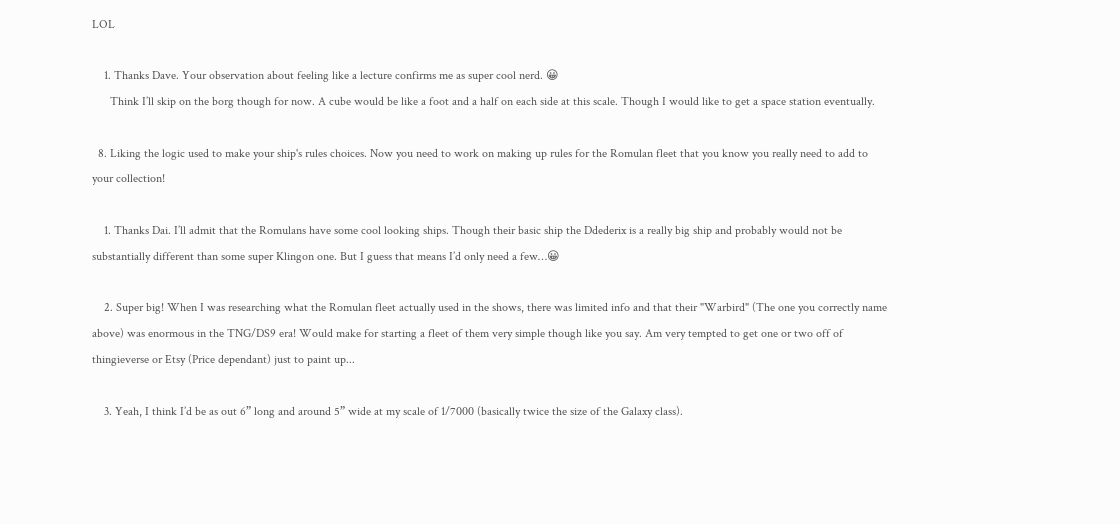LOL

    1. Thanks Dave. Your observation about feeling like a lecture confirms me as super cool nerd. 😀
      Think I’ll skip on the borg though for now. A cube would be like a foot and a half on each side at this scale. Though I would like to get a space station eventually.

  8. Liking the logic used to make your ship's rules choices. Now you need to work on making up rules for the Romulan fleet that you know you really need to add to your collection!

    1. Thanks Dai. I’ll admit that the Romulans have some cool looking ships. Though their basic ship the Ddederix is a really big ship and probably would not be substantially different than some super Klingon one. But I guess that means I’d only need a few…😀

    2. Super big! When I was researching what the Romulan fleet actually used in the shows, there was limited info and that their "Warbird" (The one you correctly name above) was enormous in the TNG/DS9 era! Would make for starting a fleet of them very simple though like you say. Am very tempted to get one or two off of thingieverse or Etsy (Price dependant) just to paint up...

    3. Yeah, I think I’d be as out 6” long and around 5” wide at my scale of 1/7000 (basically twice the size of the Galaxy class).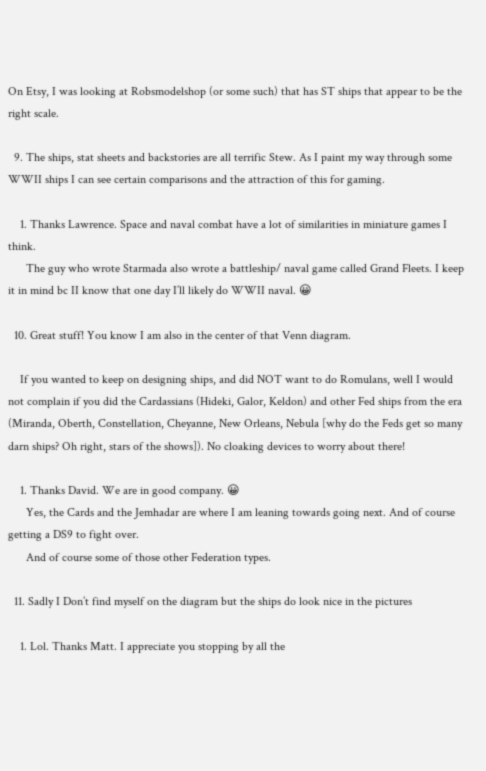On Etsy, I was looking at Robsmodelshop (or some such) that has ST ships that appear to be the right scale.

  9. The ships, stat sheets and backstories are all terrific Stew. As I paint my way through some WWII ships I can see certain comparisons and the attraction of this for gaming.

    1. Thanks Lawrence. Space and naval combat have a lot of similarities in miniature games I think.
      The guy who wrote Starmada also wrote a battleship/ naval game called Grand Fleets. I keep it in mind bc II know that one day I’ll likely do WWII naval. 😀

  10. Great stuff! You know I am also in the center of that Venn diagram.

    If you wanted to keep on designing ships, and did NOT want to do Romulans, well I would not complain if you did the Cardassians (Hideki, Galor, Keldon) and other Fed ships from the era (Miranda, Oberth, Constellation, Cheyanne, New Orleans, Nebula [why do the Feds get so many darn ships? Oh right, stars of the shows]). No cloaking devices to worry about there!

    1. Thanks David. We are in good company. 😀
      Yes, the Cards and the Jemhadar are where I am leaning towards going next. And of course getting a DS9 to fight over.
      And of course some of those other Federation types.

  11. Sadly I Don’t find myself on the diagram but the ships do look nice in the pictures

    1. Lol. Thanks Matt. I appreciate you stopping by all the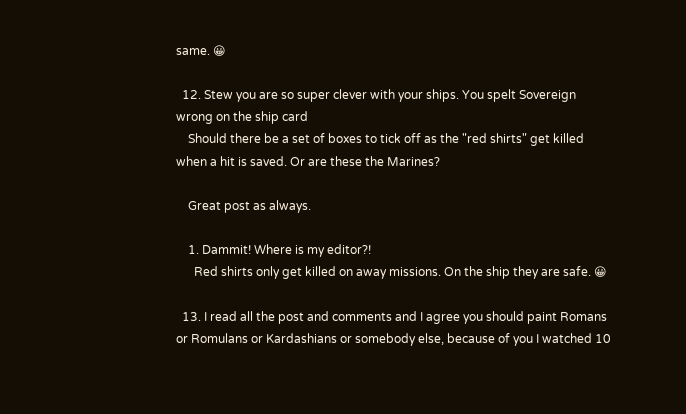same. 😀

  12. Stew you are so super clever with your ships. You spelt Sovereign wrong on the ship card
    Should there be a set of boxes to tick off as the "red shirts" get killed when a hit is saved. Or are these the Marines?

    Great post as always.

    1. Dammit! Where is my editor?!
      Red shirts only get killed on away missions. On the ship they are safe. 😀

  13. I read all the post and comments and I agree you should paint Romans or Romulans or Kardashians or somebody else, because of you I watched 10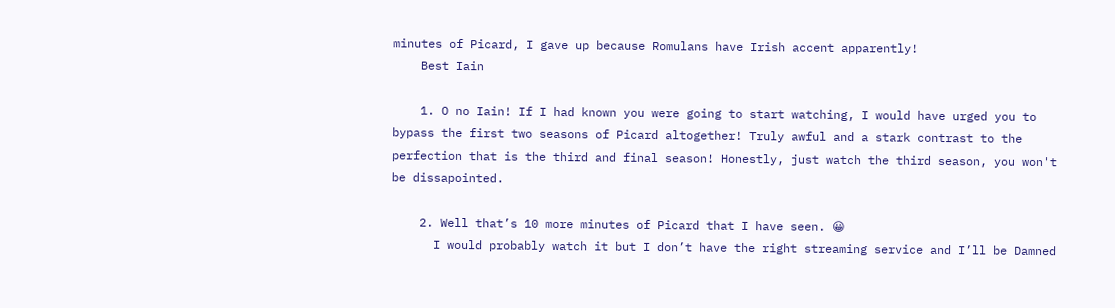minutes of Picard, I gave up because Romulans have Irish accent apparently!
    Best Iain

    1. O no Iain! If I had known you were going to start watching, I would have urged you to bypass the first two seasons of Picard altogether! Truly awful and a stark contrast to the perfection that is the third and final season! Honestly, just watch the third season, you won't be dissapointed.

    2. Well that’s 10 more minutes of Picard that I have seen. 😀
      I would probably watch it but I don’t have the right streaming service and I’ll be Damned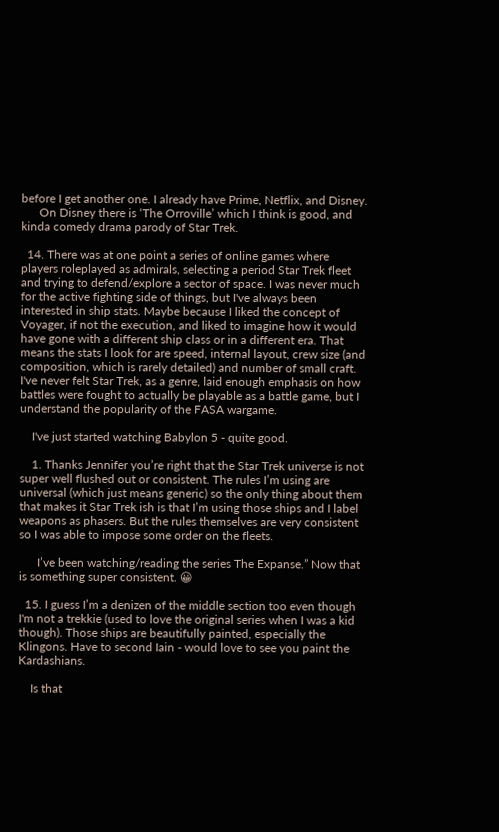before I get another one. I already have Prime, Netflix, and Disney.
      On Disney there is ‘The Orroville’ which I think is good, and kinda comedy drama parody of Star Trek.

  14. There was at one point a series of online games where players roleplayed as admirals, selecting a period Star Trek fleet and trying to defend/explore a sector of space. I was never much for the active fighting side of things, but I've always been interested in ship stats. Maybe because I liked the concept of Voyager, if not the execution, and liked to imagine how it would have gone with a different ship class or in a different era. That means the stats I look for are speed, internal layout, crew size (and composition, which is rarely detailed) and number of small craft. I've never felt Star Trek, as a genre, laid enough emphasis on how battles were fought to actually be playable as a battle game, but I understand the popularity of the FASA wargame.

    I've just started watching Babylon 5 - quite good.

    1. Thanks Jennifer you’re right that the Star Trek universe is not super well flushed out or consistent. The rules I’m using are universal (which just means generic) so the only thing about them that makes it Star Trek ish is that I’m using those ships and I label weapons as phasers. But the rules themselves are very consistent so I was able to impose some order on the fleets.

      I’ve been watching/reading the series The Expanse.” Now that is something super consistent. 😀

  15. I guess I’m a denizen of the middle section too even though I'm not a trekkie (used to love the original series when I was a kid though). Those ships are beautifully painted, especially the Klingons. Have to second Iain - would love to see you paint the Kardashians.

    Is that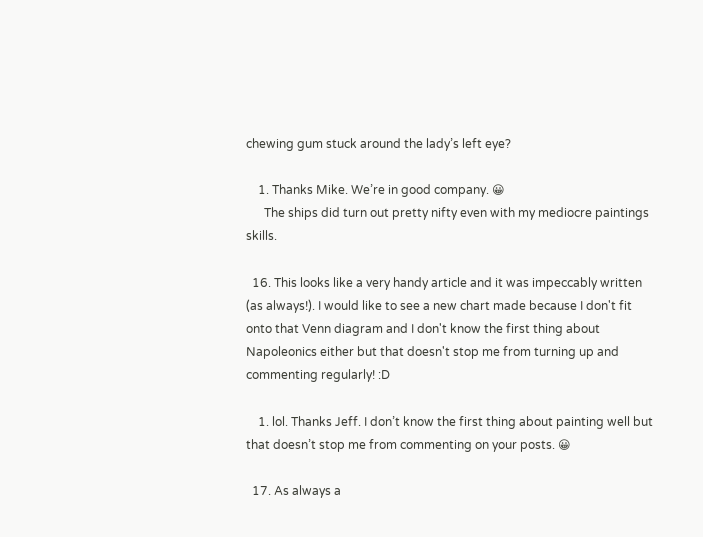chewing gum stuck around the lady’s left eye?

    1. Thanks Mike. We’re in good company. 😀
      The ships did turn out pretty nifty even with my mediocre paintings skills.

  16. This looks like a very handy article and it was impeccably written (as always!). I would like to see a new chart made because I don't fit onto that Venn diagram and I don't know the first thing about Napoleonics either but that doesn't stop me from turning up and commenting regularly! :D

    1. lol. Thanks Jeff. I don’t know the first thing about painting well but that doesn’t stop me from commenting on your posts. 😀

  17. As always a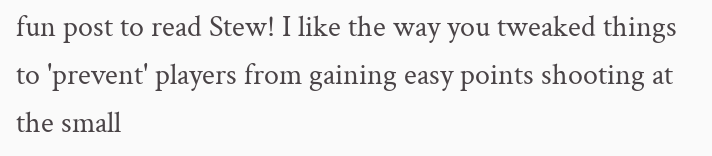fun post to read Stew! I like the way you tweaked things to 'prevent' players from gaining easy points shooting at the small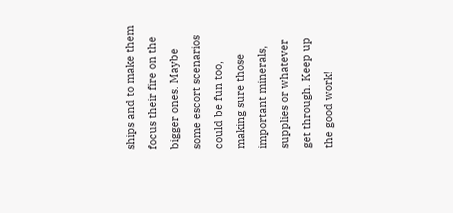ships and to make them focus their fire on the bigger ones. Maybe some escort scenarios could be fun too, making sure those important minerals, supplies or whatever get through. Keep up the good work!